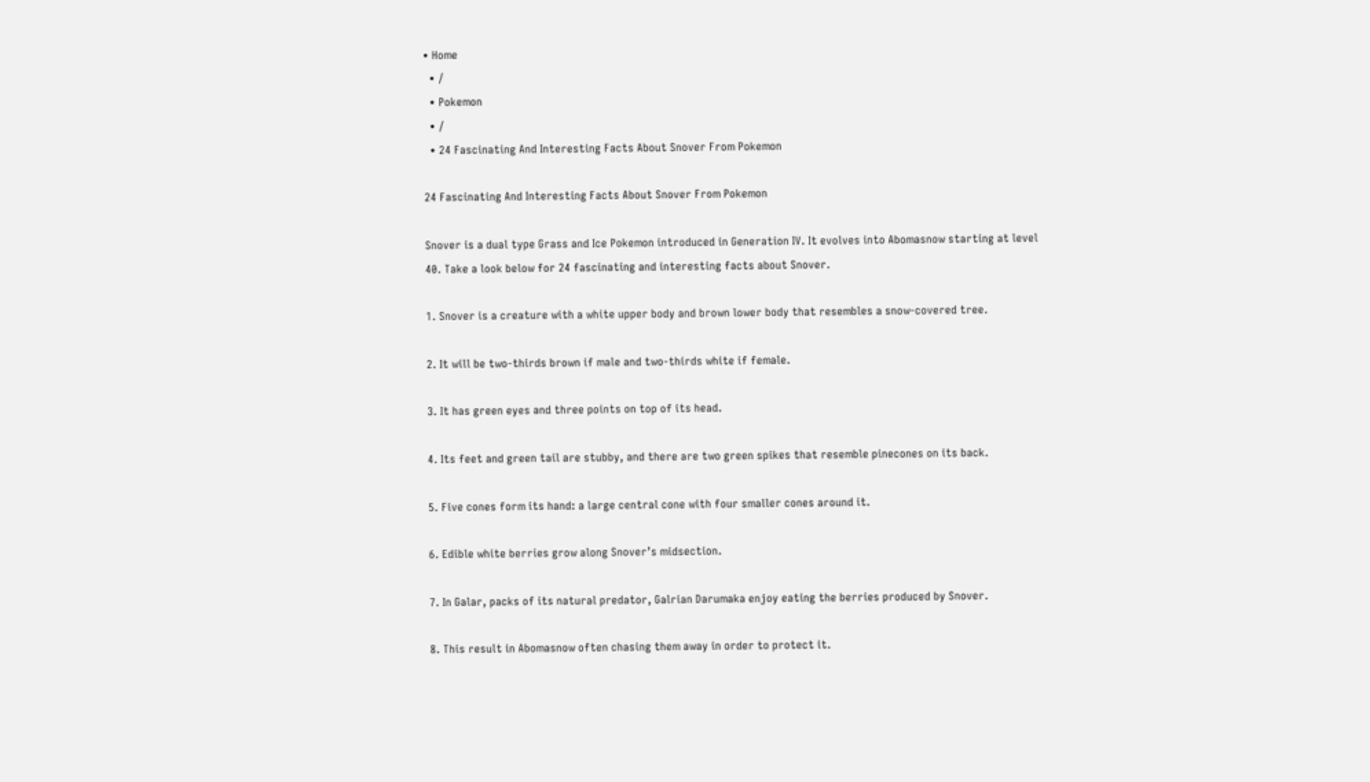• Home
  • /
  • Pokemon
  • /
  • 24 Fascinating And Interesting Facts About Snover From Pokemon

24 Fascinating And Interesting Facts About Snover From Pokemon

Snover is a dual type Grass and Ice Pokemon introduced in Generation IV. It evolves into Abomasnow starting at level 40. Take a look below for 24 fascinating and interesting facts about Snover.

1. Snover is a creature with a white upper body and brown lower body that resembles a snow-covered tree.

2. It will be two-thirds brown if male and two-thirds white if female.

3. It has green eyes and three points on top of its head.

4. Its feet and green tail are stubby, and there are two green spikes that resemble pinecones on its back.

5. Five cones form its hand: a large central cone with four smaller cones around it.

6. Edible white berries grow along Snover’s midsection.

7. In Galar, packs of its natural predator, Galrian Darumaka enjoy eating the berries produced by Snover.

8. This result in Abomasnow often chasing them away in order to protect it.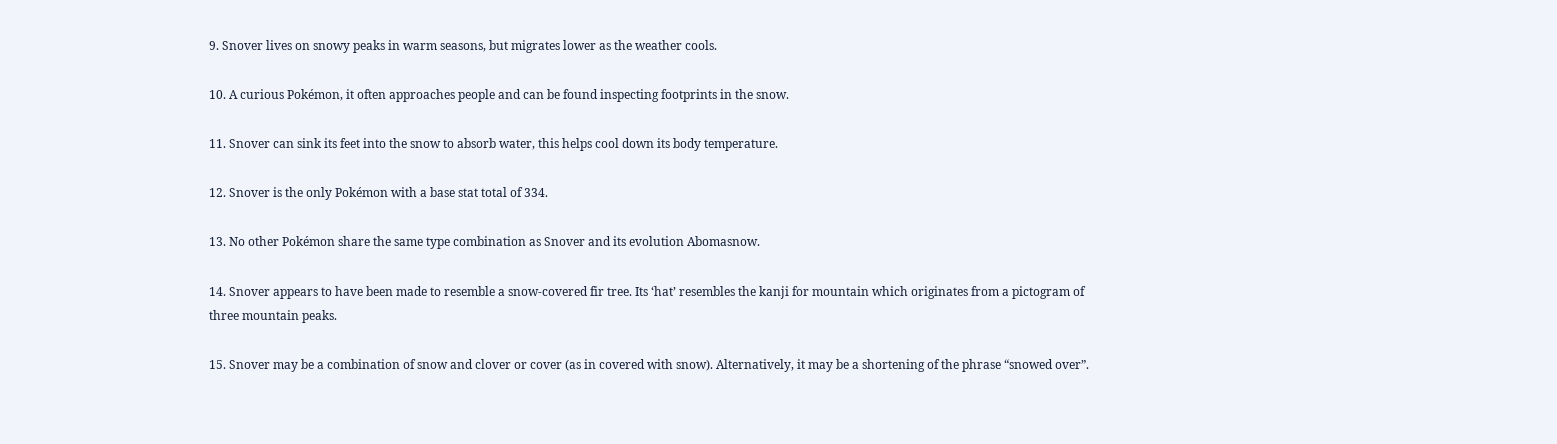9. Snover lives on snowy peaks in warm seasons, but migrates lower as the weather cools.

10. A curious Pokémon, it often approaches people and can be found inspecting footprints in the snow.

11. Snover can sink its feet into the snow to absorb water, this helps cool down its body temperature.

12. Snover is the only Pokémon with a base stat total of 334.

13. No other Pokémon share the same type combination as Snover and its evolution Abomasnow.

14. Snover appears to have been made to resemble a snow-covered fir tree. Its ‘hat’ resembles the kanji for mountain which originates from a pictogram of three mountain peaks.

15. Snover may be a combination of snow and clover or cover (as in covered with snow). Alternatively, it may be a shortening of the phrase “snowed over”.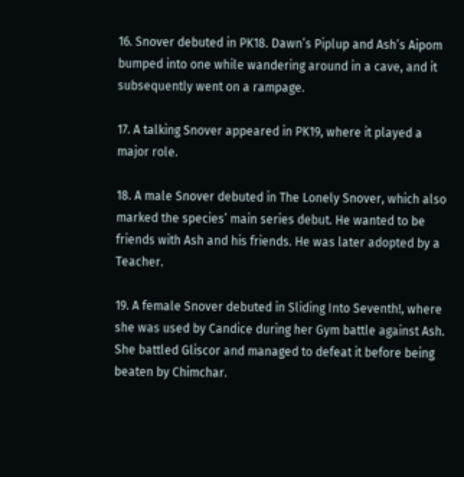16. Snover debuted in PK18. Dawn’s Piplup and Ash’s Aipom bumped into one while wandering around in a cave, and it subsequently went on a rampage.

17. A talking Snover appeared in PK19, where it played a major role.

18. A male Snover debuted in The Lonely Snover, which also marked the species’ main series debut. He wanted to be friends with Ash and his friends. He was later adopted by a Teacher.

19. A female Snover debuted in Sliding Into Seventh!, where she was used by Candice during her Gym battle against Ash. She battled Gliscor and managed to defeat it before being beaten by Chimchar.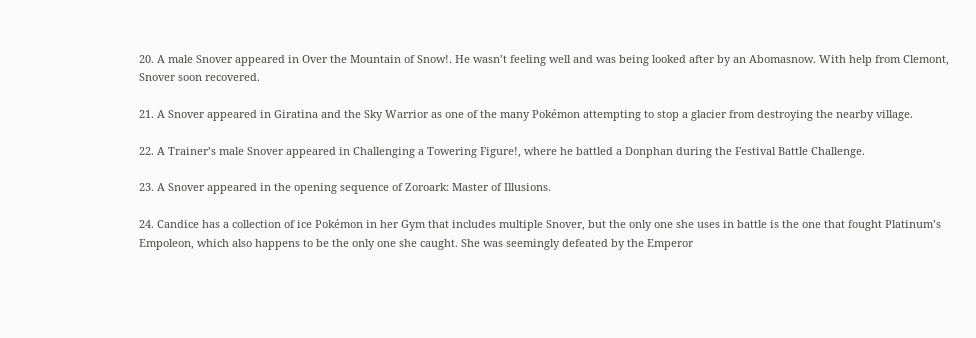20. A male Snover appeared in Over the Mountain of Snow!. He wasn’t feeling well and was being looked after by an Abomasnow. With help from Clemont, Snover soon recovered.

21. A Snover appeared in Giratina and the Sky Warrior as one of the many Pokémon attempting to stop a glacier from destroying the nearby village.

22. A Trainer’s male Snover appeared in Challenging a Towering Figure!, where he battled a Donphan during the Festival Battle Challenge.

23. A Snover appeared in the opening sequence of Zoroark: Master of Illusions.

24. Candice has a collection of ice Pokémon in her Gym that includes multiple Snover, but the only one she uses in battle is the one that fought Platinum’s Empoleon, which also happens to be the only one she caught. She was seemingly defeated by the Emperor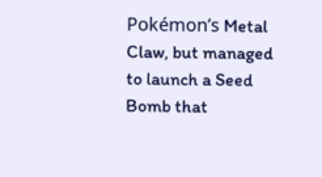Pokémon’s Metal Claw, but managed to launch a Seed Bomb that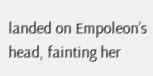landed on Empoleon’s head, fainting her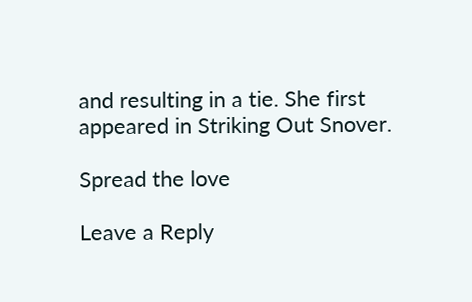and resulting in a tie. She first appeared in Striking Out Snover.

Spread the love

Leave a Reply